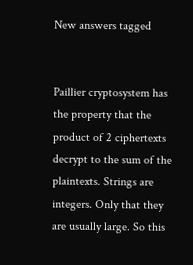New answers tagged


Paillier cryptosystem has the property that the product of 2 ciphertexts decrypt to the sum of the plaintexts. Strings are integers. Only that they are usually large. So this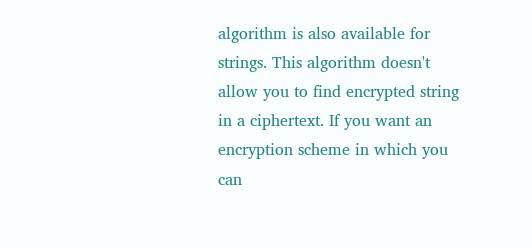algorithm is also available for strings. This algorithm doesn't allow you to find encrypted string in a ciphertext. If you want an encryption scheme in which you can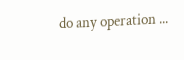do any operation ...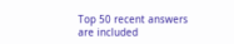Top 50 recent answers are included